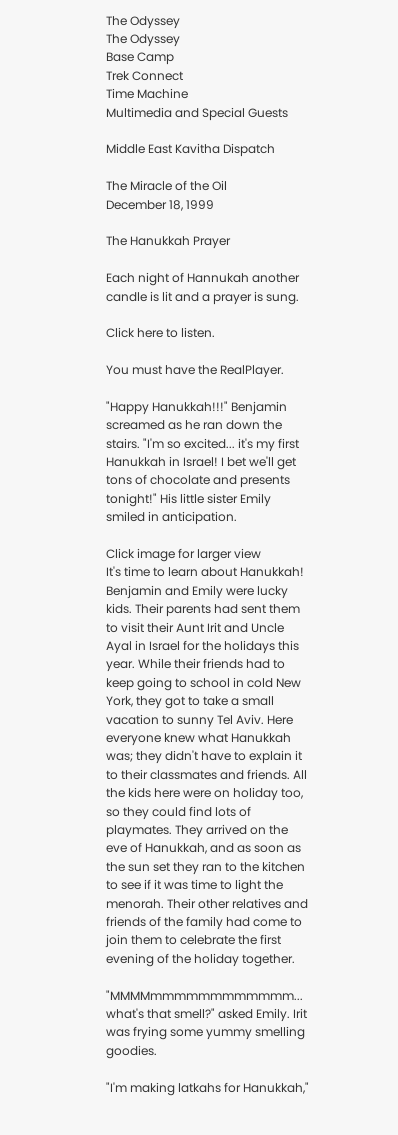The Odyssey
The Odyssey
Base Camp
Trek Connect
Time Machine
Multimedia and Special Guests

Middle East Kavitha Dispatch

The Miracle of the Oil
December 18, 1999

The Hanukkah Prayer

Each night of Hannukah another candle is lit and a prayer is sung.

Click here to listen.

You must have the RealPlayer.

"Happy Hanukkah!!!" Benjamin screamed as he ran down the stairs. "I'm so excited... it's my first Hanukkah in Israel! I bet we'll get tons of chocolate and presents tonight!" His little sister Emily smiled in anticipation.

Click image for larger view
It's time to learn about Hanukkah!
Benjamin and Emily were lucky kids. Their parents had sent them to visit their Aunt Irit and Uncle Ayal in Israel for the holidays this year. While their friends had to keep going to school in cold New York, they got to take a small vacation to sunny Tel Aviv. Here everyone knew what Hanukkah was; they didn't have to explain it to their classmates and friends. All the kids here were on holiday too, so they could find lots of playmates. They arrived on the eve of Hanukkah, and as soon as the sun set they ran to the kitchen to see if it was time to light the menorah. Their other relatives and friends of the family had come to join them to celebrate the first evening of the holiday together.

"MMMMmmmmmmmmmmmm... what's that smell?" asked Emily. Irit was frying some yummy smelling goodies.

"I'm making latkahs for Hanukkah,"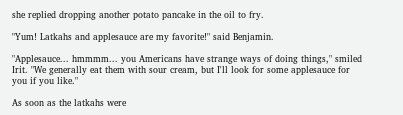she replied dropping another potato pancake in the oil to fry.

"Yum! Latkahs and applesauce are my favorite!" said Benjamin.

"Applesauce... hmmmm... you Americans have strange ways of doing things," smiled Irit. "We generally eat them with sour cream, but I'll look for some applesauce for you if you like."

As soon as the latkahs were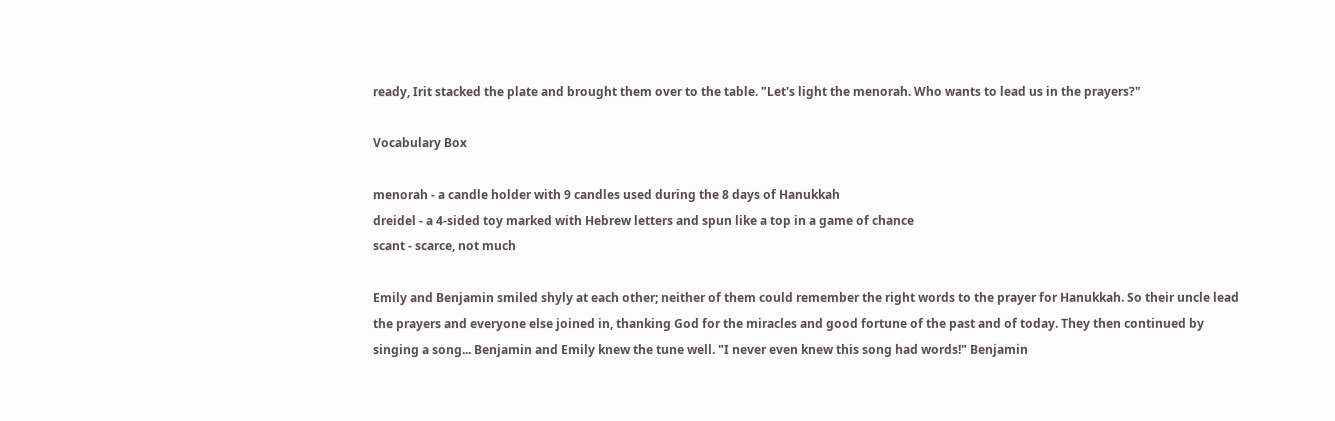ready, Irit stacked the plate and brought them over to the table. "Let's light the menorah. Who wants to lead us in the prayers?"

Vocabulary Box

menorah - a candle holder with 9 candles used during the 8 days of Hanukkah
dreidel - a 4-sided toy marked with Hebrew letters and spun like a top in a game of chance
scant - scarce, not much

Emily and Benjamin smiled shyly at each other; neither of them could remember the right words to the prayer for Hanukkah. So their uncle lead the prayers and everyone else joined in, thanking God for the miracles and good fortune of the past and of today. They then continued by singing a song... Benjamin and Emily knew the tune well. "I never even knew this song had words!" Benjamin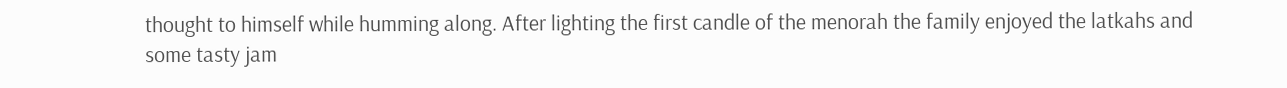thought to himself while humming along. After lighting the first candle of the menorah the family enjoyed the latkahs and some tasty jam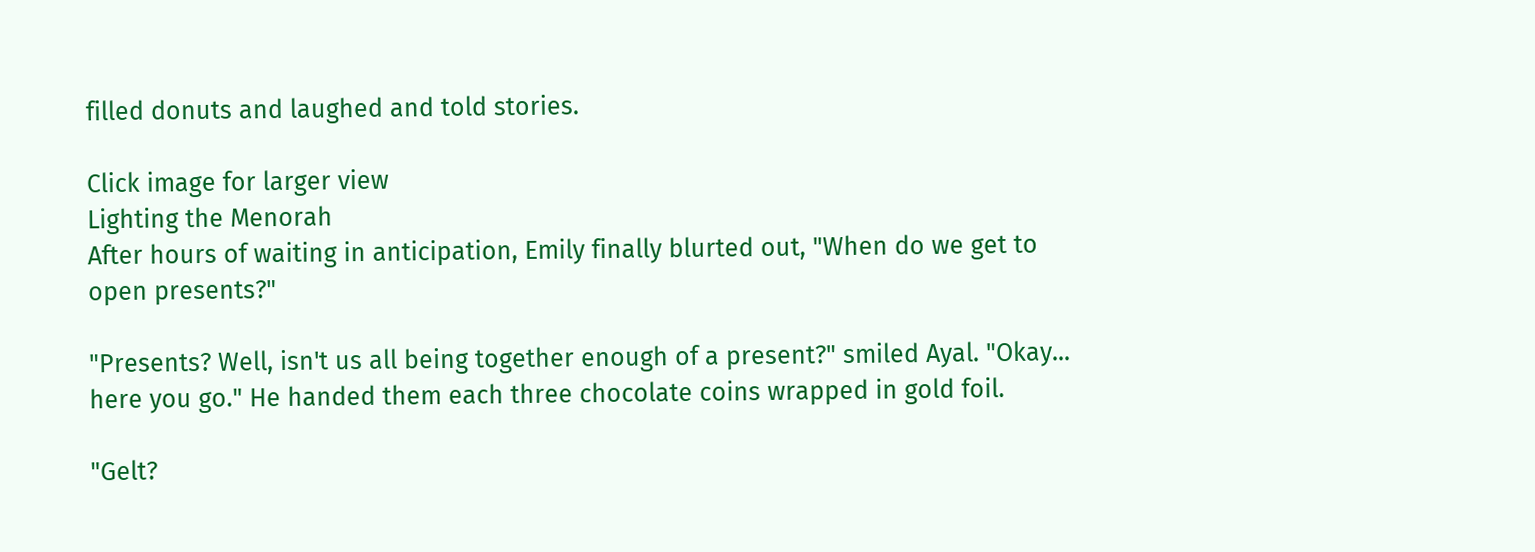filled donuts and laughed and told stories.

Click image for larger view
Lighting the Menorah
After hours of waiting in anticipation, Emily finally blurted out, "When do we get to open presents?"

"Presents? Well, isn't us all being together enough of a present?" smiled Ayal. "Okay... here you go." He handed them each three chocolate coins wrapped in gold foil.

"Gelt?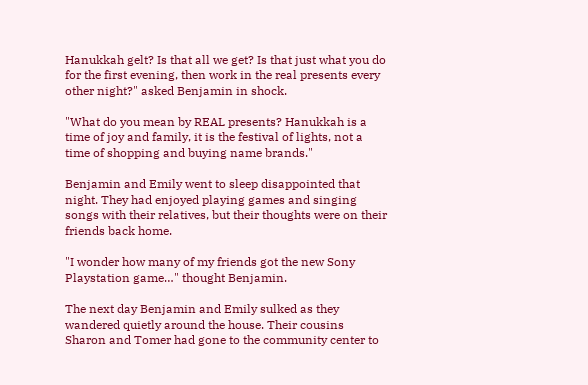Hanukkah gelt? Is that all we get? Is that just what you do for the first evening, then work in the real presents every other night?" asked Benjamin in shock.

"What do you mean by REAL presents? Hanukkah is a time of joy and family, it is the festival of lights, not a time of shopping and buying name brands."

Benjamin and Emily went to sleep disappointed that night. They had enjoyed playing games and singing songs with their relatives, but their thoughts were on their friends back home.

"I wonder how many of my friends got the new Sony Playstation game…" thought Benjamin.

The next day Benjamin and Emily sulked as they wandered quietly around the house. Their cousins Sharon and Tomer had gone to the community center to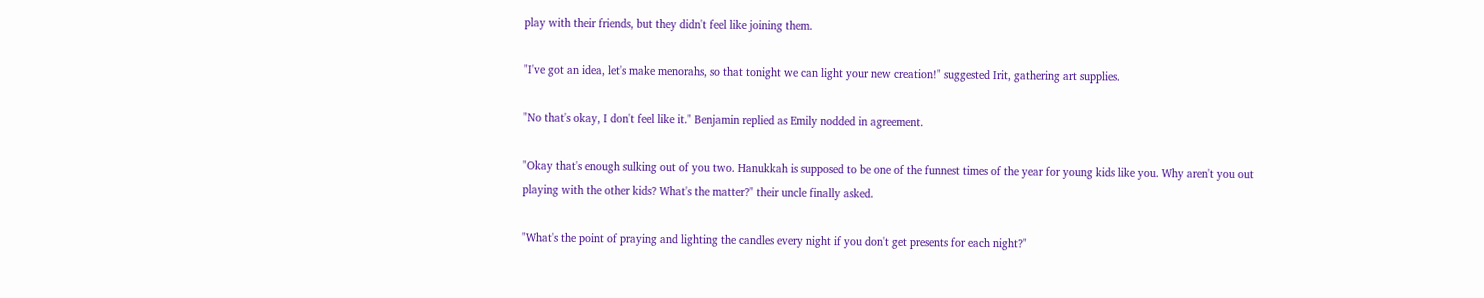play with their friends, but they didn't feel like joining them.

"I've got an idea, let's make menorahs, so that tonight we can light your new creation!" suggested Irit, gathering art supplies.

"No that's okay, I don't feel like it." Benjamin replied as Emily nodded in agreement.

"Okay that's enough sulking out of you two. Hanukkah is supposed to be one of the funnest times of the year for young kids like you. Why aren't you out playing with the other kids? What's the matter?" their uncle finally asked.

"What's the point of praying and lighting the candles every night if you don't get presents for each night?"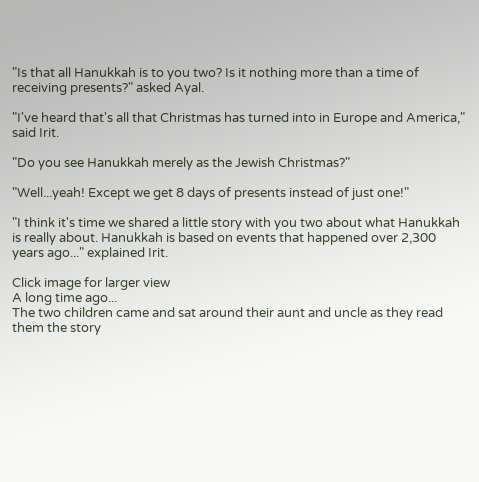"Is that all Hanukkah is to you two? Is it nothing more than a time of receiving presents?" asked Ayal.

"I've heard that's all that Christmas has turned into in Europe and America," said Irit.

"Do you see Hanukkah merely as the Jewish Christmas?"

"Well...yeah! Except we get 8 days of presents instead of just one!"

"I think it's time we shared a little story with you two about what Hanukkah is really about. Hanukkah is based on events that happened over 2,300 years ago..." explained Irit.

Click image for larger view
A long time ago...
The two children came and sat around their aunt and uncle as they read them the story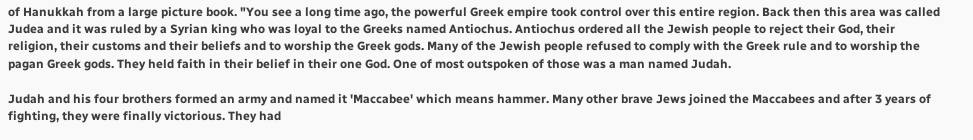of Hanukkah from a large picture book. "You see a long time ago, the powerful Greek empire took control over this entire region. Back then this area was called Judea and it was ruled by a Syrian king who was loyal to the Greeks named Antiochus. Antiochus ordered all the Jewish people to reject their God, their religion, their customs and their beliefs and to worship the Greek gods. Many of the Jewish people refused to comply with the Greek rule and to worship the pagan Greek gods. They held faith in their belief in their one God. One of most outspoken of those was a man named Judah.

Judah and his four brothers formed an army and named it 'Maccabee' which means hammer. Many other brave Jews joined the Maccabees and after 3 years of fighting, they were finally victorious. They had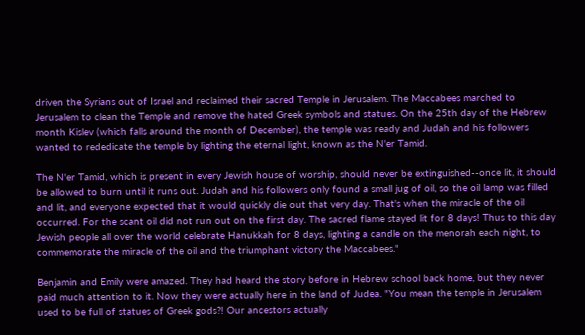driven the Syrians out of Israel and reclaimed their sacred Temple in Jerusalem. The Maccabees marched to Jerusalem to clean the Temple and remove the hated Greek symbols and statues. On the 25th day of the Hebrew month Kislev (which falls around the month of December), the temple was ready and Judah and his followers wanted to rededicate the temple by lighting the eternal light, known as the N'er Tamid.

The N'er Tamid, which is present in every Jewish house of worship, should never be extinguished--once lit, it should be allowed to burn until it runs out. Judah and his followers only found a small jug of oil, so the oil lamp was filled and lit, and everyone expected that it would quickly die out that very day. That's when the miracle of the oil occurred. For the scant oil did not run out on the first day. The sacred flame stayed lit for 8 days! Thus to this day Jewish people all over the world celebrate Hanukkah for 8 days, lighting a candle on the menorah each night, to commemorate the miracle of the oil and the triumphant victory the Maccabees."

Benjamin and Emily were amazed. They had heard the story before in Hebrew school back home, but they never paid much attention to it. Now they were actually here in the land of Judea. "You mean the temple in Jerusalem used to be full of statues of Greek gods?! Our ancestors actually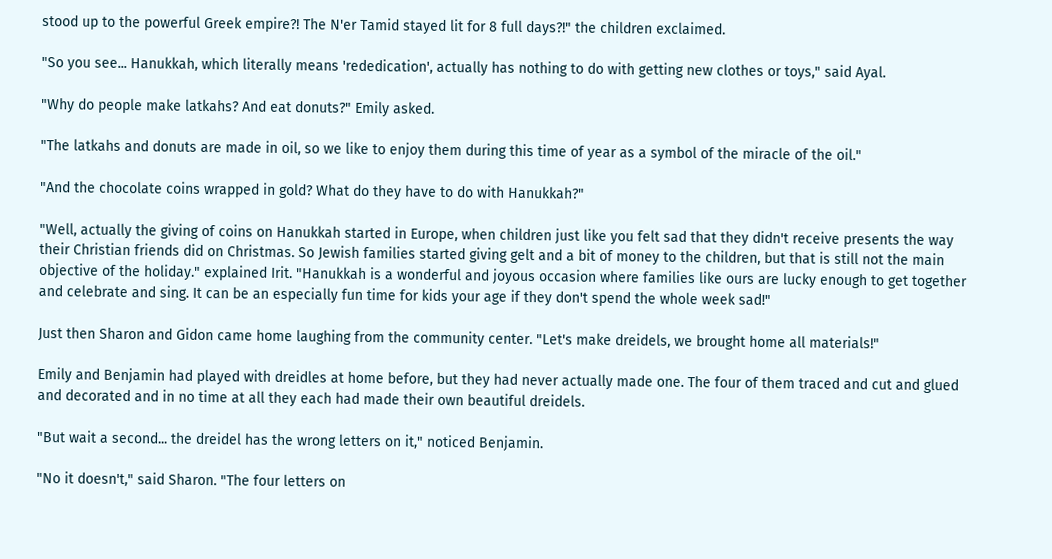stood up to the powerful Greek empire?! The N'er Tamid stayed lit for 8 full days?!" the children exclaimed.

"So you see... Hanukkah, which literally means 'rededication', actually has nothing to do with getting new clothes or toys," said Ayal.

"Why do people make latkahs? And eat donuts?" Emily asked.

"The latkahs and donuts are made in oil, so we like to enjoy them during this time of year as a symbol of the miracle of the oil."

"And the chocolate coins wrapped in gold? What do they have to do with Hanukkah?"

"Well, actually the giving of coins on Hanukkah started in Europe, when children just like you felt sad that they didn't receive presents the way their Christian friends did on Christmas. So Jewish families started giving gelt and a bit of money to the children, but that is still not the main objective of the holiday." explained Irit. "Hanukkah is a wonderful and joyous occasion where families like ours are lucky enough to get together and celebrate and sing. It can be an especially fun time for kids your age if they don't spend the whole week sad!"

Just then Sharon and Gidon came home laughing from the community center. "Let's make dreidels, we brought home all materials!"

Emily and Benjamin had played with dreidles at home before, but they had never actually made one. The four of them traced and cut and glued and decorated and in no time at all they each had made their own beautiful dreidels.

"But wait a second... the dreidel has the wrong letters on it," noticed Benjamin.

"No it doesn't," said Sharon. "The four letters on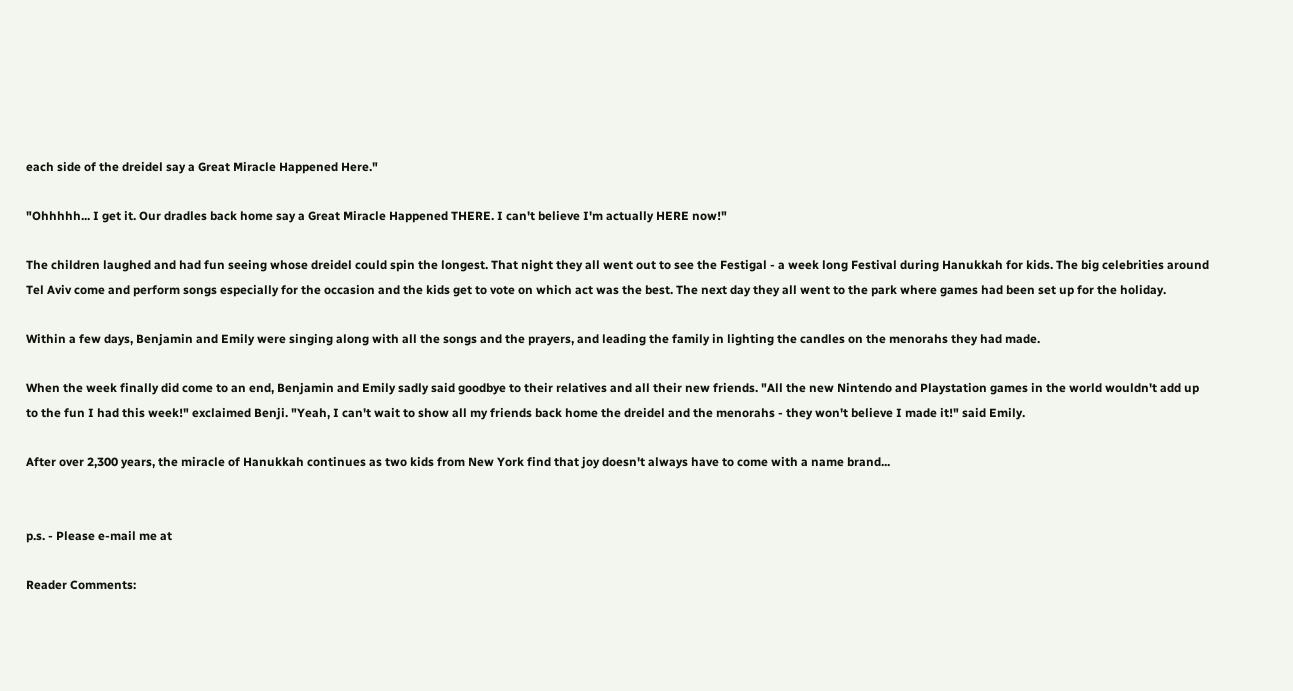each side of the dreidel say a Great Miracle Happened Here."

"Ohhhhh... I get it. Our dradles back home say a Great Miracle Happened THERE. I can't believe I'm actually HERE now!"

The children laughed and had fun seeing whose dreidel could spin the longest. That night they all went out to see the Festigal - a week long Festival during Hanukkah for kids. The big celebrities around Tel Aviv come and perform songs especially for the occasion and the kids get to vote on which act was the best. The next day they all went to the park where games had been set up for the holiday.

Within a few days, Benjamin and Emily were singing along with all the songs and the prayers, and leading the family in lighting the candles on the menorahs they had made.

When the week finally did come to an end, Benjamin and Emily sadly said goodbye to their relatives and all their new friends. "All the new Nintendo and Playstation games in the world wouldn't add up to the fun I had this week!" exclaimed Benji. "Yeah, I can't wait to show all my friends back home the dreidel and the menorahs - they won't believe I made it!" said Emily.

After over 2,300 years, the miracle of Hanukkah continues as two kids from New York find that joy doesn't always have to come with a name brand...


p.s. - Please e-mail me at

Reader Comments: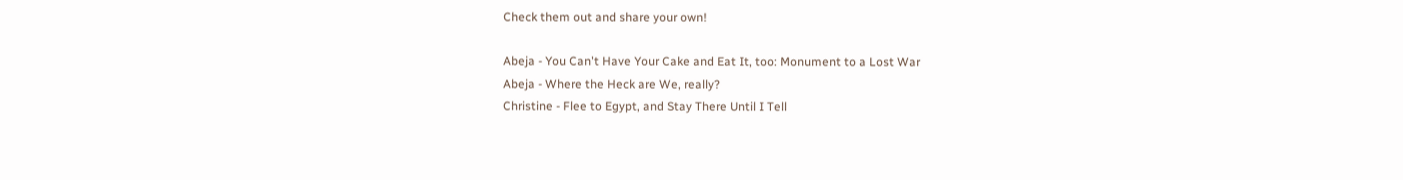Check them out and share your own!

Abeja - You Can't Have Your Cake and Eat It, too: Monument to a Lost War
Abeja - Where the Heck are We, really?
Christine - Flee to Egypt, and Stay There Until I Tell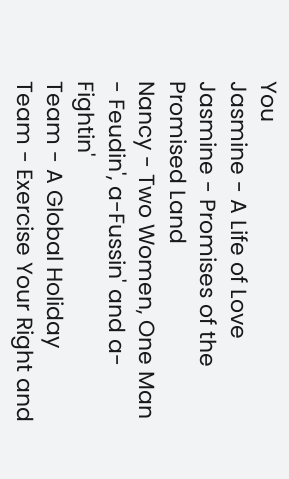You
Jasmine - A Life of Love
Jasmine - Promises of the Promised Land
Nancy - Two Women, One Man - Feudin', a-Fussin' and a-Fightin'
Team - A Global Holiday
Team - Exercise Your Right and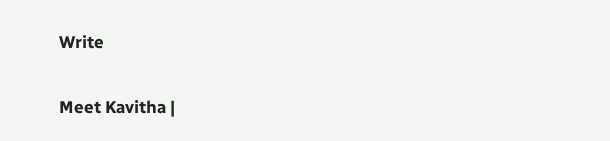Write

Meet Kavitha |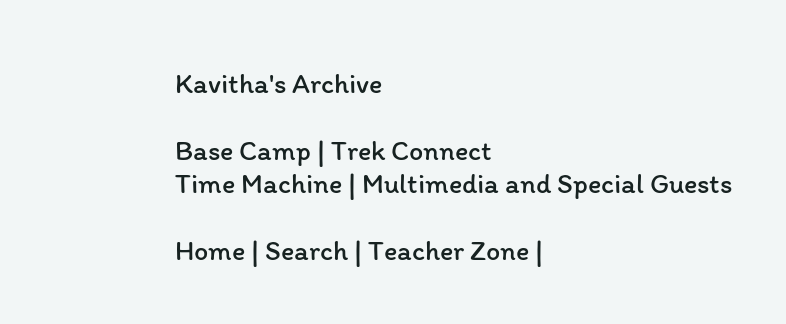Kavitha's Archive

Base Camp | Trek Connect
Time Machine | Multimedia and Special Guests

Home | Search | Teacher Zone |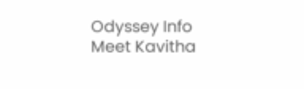Odyssey Info
Meet Kavitha